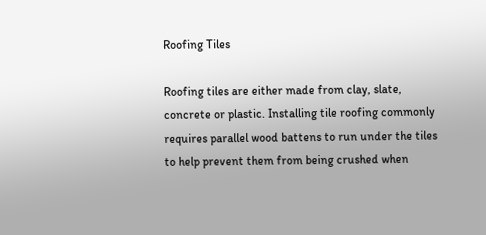Roofing Tiles

Roofing tiles are either made from clay, slate, concrete or plastic. Installing tile roofing commonly requires parallel wood battens to run under the tiles to help prevent them from being crushed when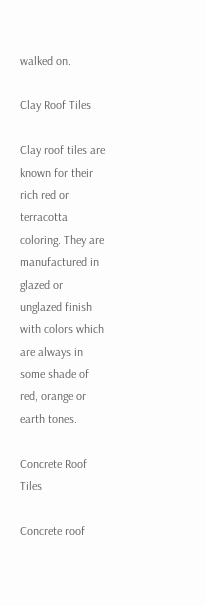walked on.

Clay Roof Tiles

Clay roof tiles are known for their rich red or terracotta coloring. They are manufactured in glazed or unglazed finish with colors which are always in some shade of red, orange or earth tones.

Concrete Roof Tiles

Concrete roof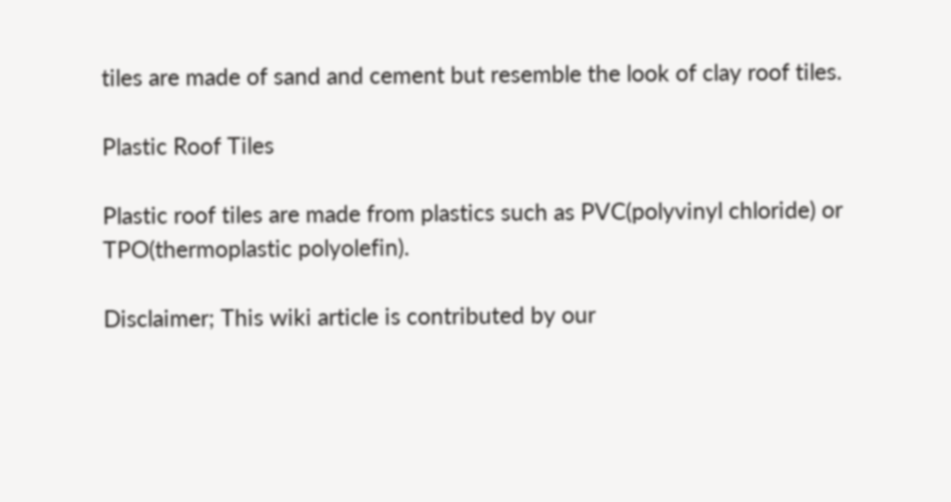tiles are made of sand and cement but resemble the look of clay roof tiles.

Plastic Roof Tiles

Plastic roof tiles are made from plastics such as PVC(polyvinyl chloride) or TPO(thermoplastic polyolefin).

Disclaimer; This wiki article is contributed by our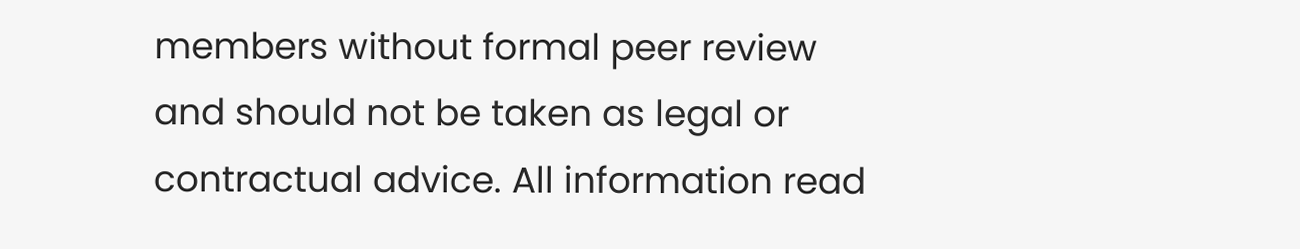members without formal peer review and should not be taken as legal or contractual advice. All information read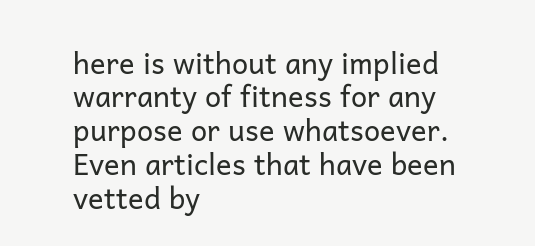here is without any implied warranty of fitness for any purpose or use whatsoever. Even articles that have been vetted by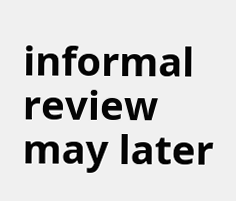informal review may later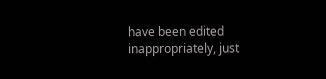have been edited inappropriately, just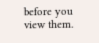before you view them.